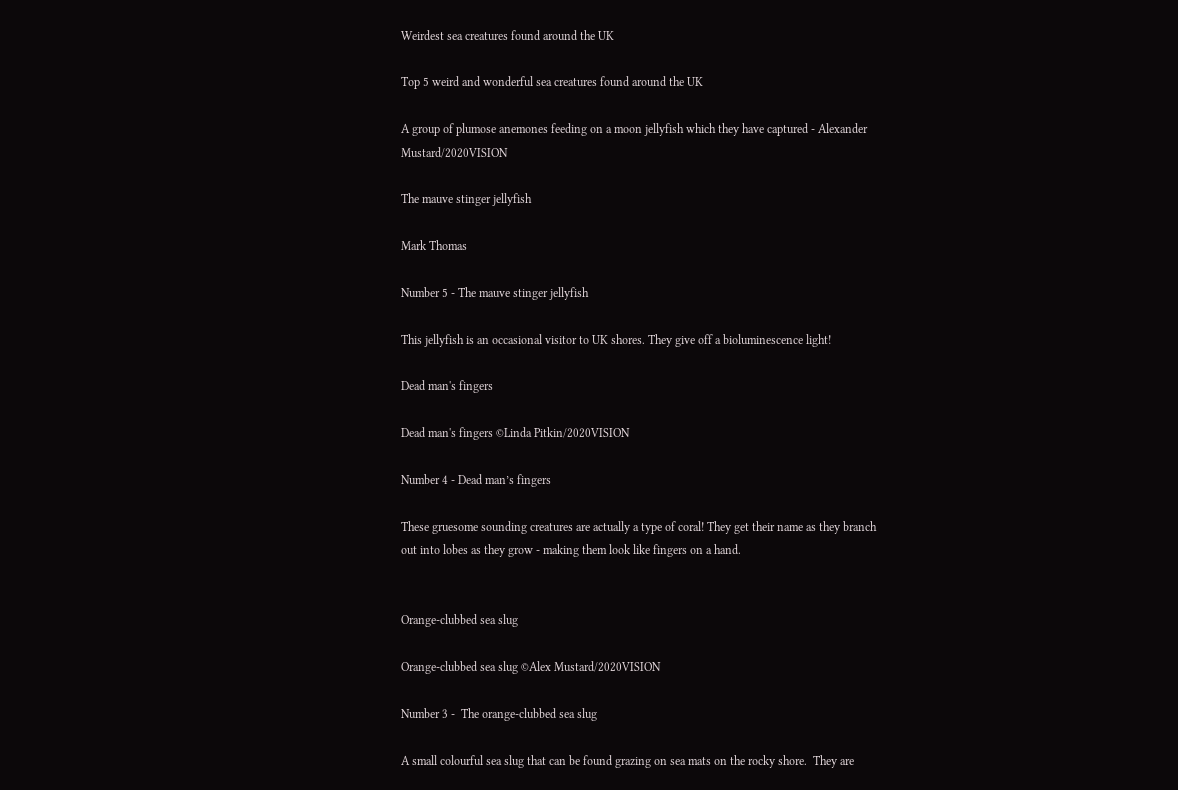Weirdest sea creatures found around the UK

Top 5 weird and wonderful sea creatures found around the UK

A group of plumose anemones feeding on a moon jellyfish which they have captured - Alexander Mustard/2020VISION

The mauve stinger jellyfish

Mark Thomas

Number 5 - The mauve stinger jellyfish

This jellyfish is an occasional visitor to UK shores. They give off a bioluminescence light!

Dead man's fingers

Dead man's fingers ©Linda Pitkin/2020VISION

Number 4 - Dead man’s fingers

These gruesome sounding creatures are actually a type of coral! They get their name as they branch out into lobes as they grow - making them look like fingers on a hand.


Orange-clubbed sea slug

Orange-clubbed sea slug ©Alex Mustard/2020VISION

Number 3 -  The orange-clubbed sea slug

A small colourful sea slug that can be found grazing on sea mats on the rocky shore.  They are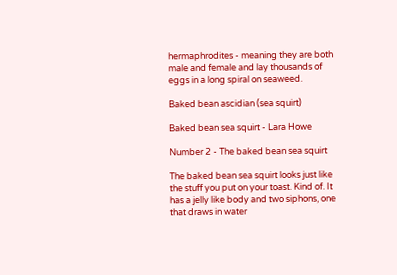hermaphrodites - meaning they are both male and female and lay thousands of eggs in a long spiral on seaweed.

Baked bean ascidian (sea squirt)

Baked bean sea squirt - Lara Howe

Number 2 - The baked bean sea squirt

The baked bean sea squirt looks just like the stuff you put on your toast. Kind of. It has a jelly like body and two siphons, one that draws in water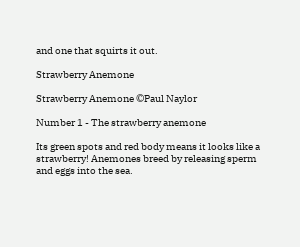and one that squirts it out.

Strawberry Anemone

Strawberry Anemone ©Paul Naylor

Number 1 - The strawberry anemone

Its green spots and red body means it looks like a strawberry! Anemones breed by releasing sperm and eggs into the sea.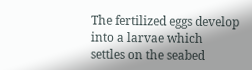The fertilized eggs develop into a larvae which settles on the seabed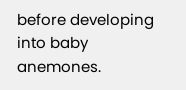before developing into baby anemones.